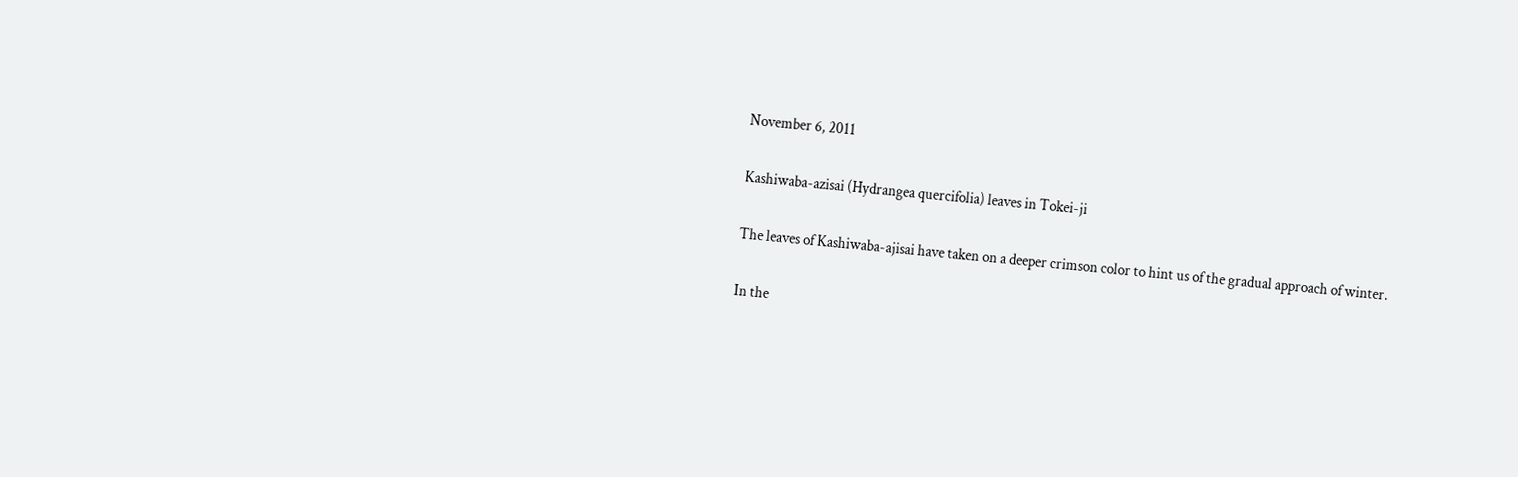November 6, 2011

Kashiwaba-azisai (Hydrangea quercifolia) leaves in Tokei-ji

The leaves of Kashiwaba-ajisai have taken on a deeper crimson color to hint us of the gradual approach of winter.

In the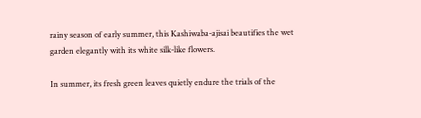rainy season of early summer, this Kashiwaba-ajisai beautifies the wet garden elegantly with its white silk-like flowers.

In summer, its fresh green leaves quietly endure the trials of the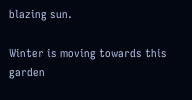blazing sun.

Winter is moving towards this garden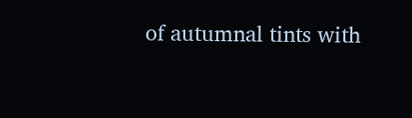of autumnal tints with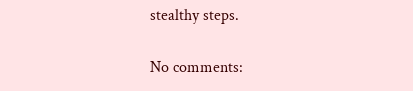stealthy steps.

No comments: